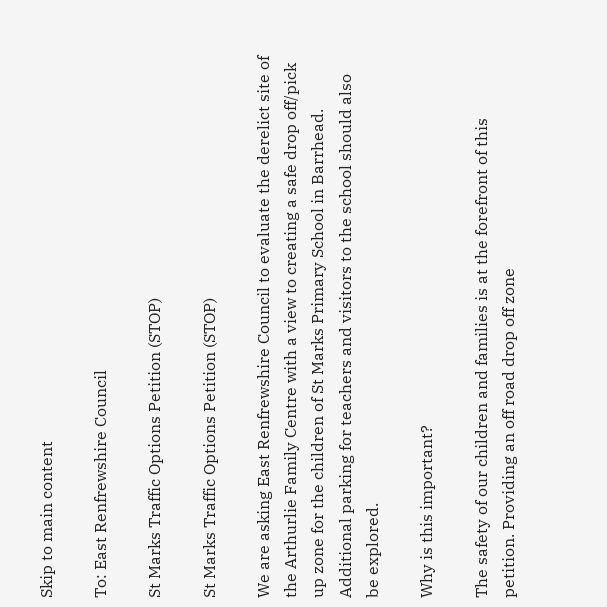Skip to main content

To: East Renfrewshire Council

St Marks Traffic Options Petition (STOP)

St Marks Traffic Options Petition (STOP)

We are asking East Renfrewshire Council to evaluate the derelict site of the Arthurlie Family Centre with a view to creating a safe drop off/pick up zone for the children of St Marks Primary School in Barrhead. Additional parking for teachers and visitors to the school should also be explored.

Why is this important?

The safety of our children and families is at the forefront of this petition. Providing an off road drop off zone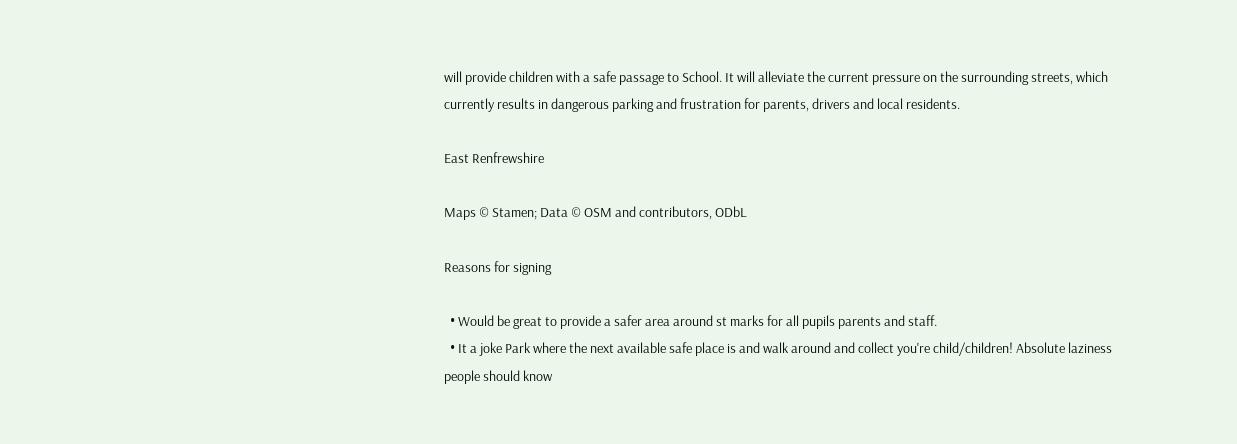will provide children with a safe passage to School. It will alleviate the current pressure on the surrounding streets, which currently results in dangerous parking and frustration for parents, drivers and local residents.

East Renfrewshire

Maps © Stamen; Data © OSM and contributors, ODbL

Reasons for signing

  • Would be great to provide a safer area around st marks for all pupils parents and staff.
  • It a joke Park where the next available safe place is and walk around and collect you're child/children! Absolute laziness people should know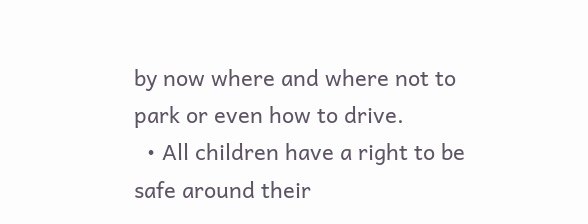by now where and where not to park or even how to drive.
  • All children have a right to be safe around their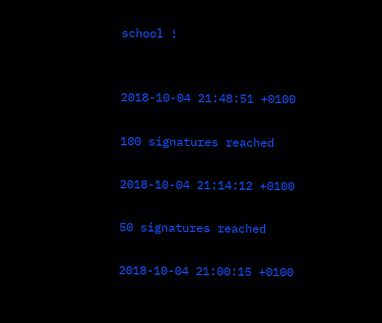school !


2018-10-04 21:48:51 +0100

100 signatures reached

2018-10-04 21:14:12 +0100

50 signatures reached

2018-10-04 21:00:15 +0100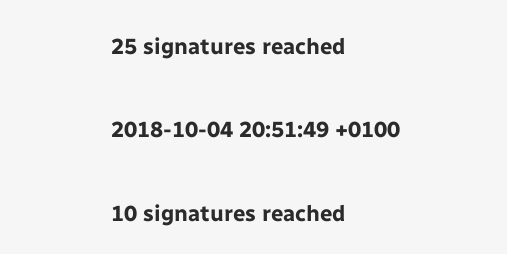25 signatures reached

2018-10-04 20:51:49 +0100

10 signatures reached